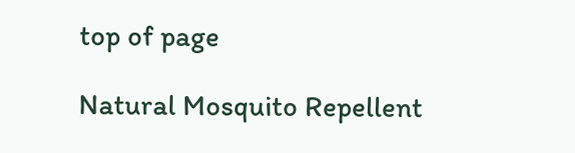top of page

Natural Mosquito Repellent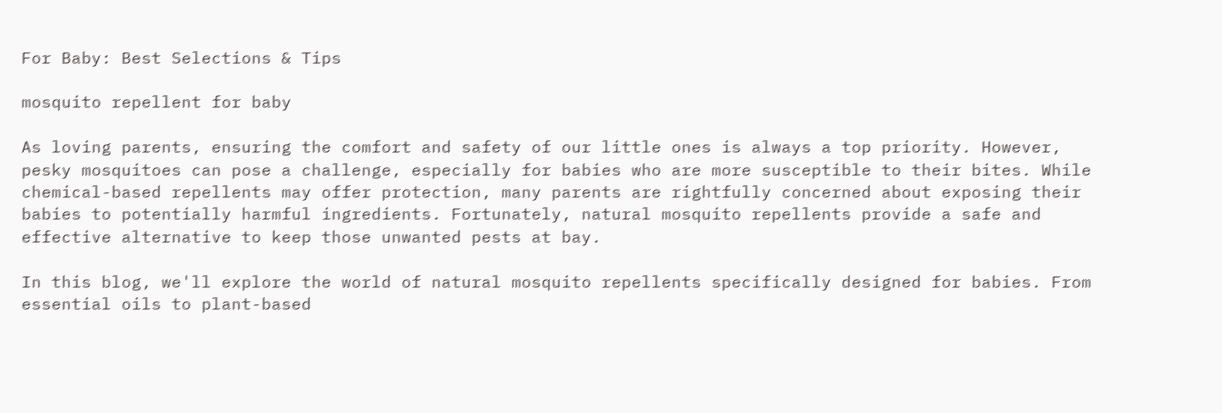For Baby: Best Selections & Tips

mosquito repellent for baby

As loving parents, ensuring the comfort and safety of our little ones is always a top priority. However, pesky mosquitoes can pose a challenge, especially for babies who are more susceptible to their bites. While chemical-based repellents may offer protection, many parents are rightfully concerned about exposing their babies to potentially harmful ingredients. Fortunately, natural mosquito repellents provide a safe and effective alternative to keep those unwanted pests at bay.

In this blog, we'll explore the world of natural mosquito repellents specifically designed for babies. From essential oils to plant-based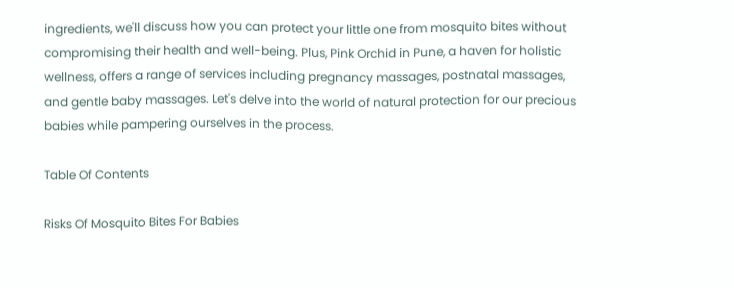ingredients, we'll discuss how you can protect your little one from mosquito bites without compromising their health and well-being. Plus, Pink Orchid in Pune, a haven for holistic wellness, offers a range of services including pregnancy massages, postnatal massages, and gentle baby massages. Let's delve into the world of natural protection for our precious babies while pampering ourselves in the process.

Table Of Contents

Risks Of Mosquito Bites For Babies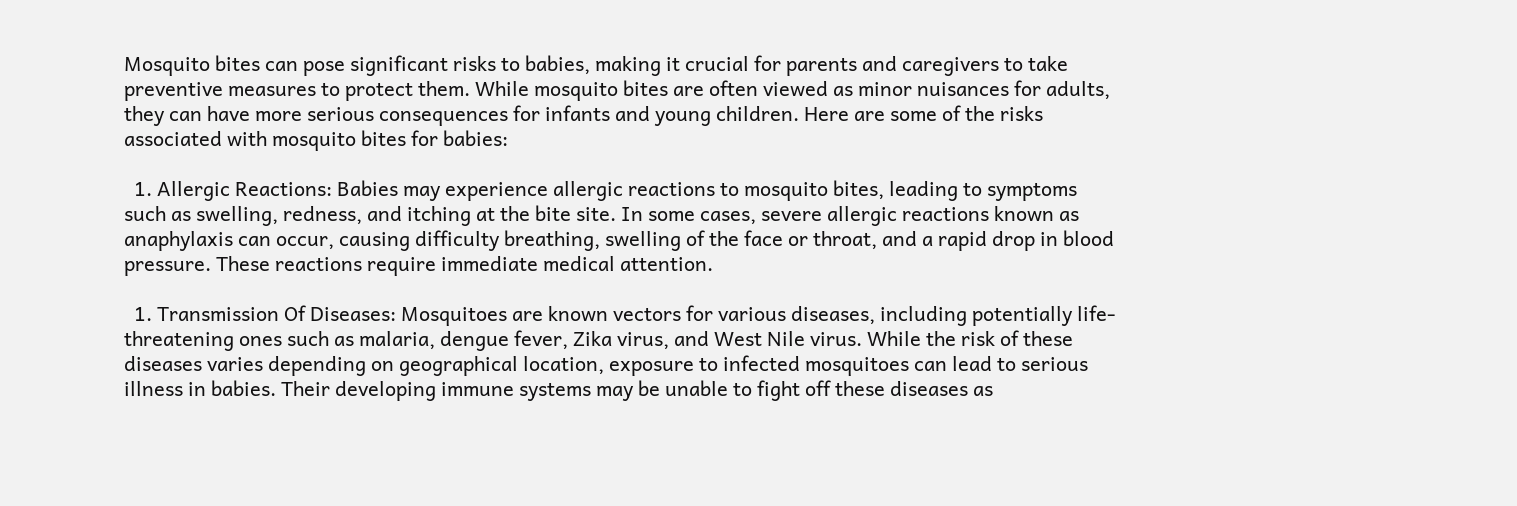Mosquito bites can pose significant risks to babies, making it crucial for parents and caregivers to take preventive measures to protect them. While mosquito bites are often viewed as minor nuisances for adults, they can have more serious consequences for infants and young children. Here are some of the risks associated with mosquito bites for babies:

  1. Allergic Reactions: Babies may experience allergic reactions to mosquito bites, leading to symptoms such as swelling, redness, and itching at the bite site. In some cases, severe allergic reactions known as anaphylaxis can occur, causing difficulty breathing, swelling of the face or throat, and a rapid drop in blood pressure. These reactions require immediate medical attention.

  1. Transmission Of Diseases: Mosquitoes are known vectors for various diseases, including potentially life-threatening ones such as malaria, dengue fever, Zika virus, and West Nile virus. While the risk of these diseases varies depending on geographical location, exposure to infected mosquitoes can lead to serious illness in babies. Their developing immune systems may be unable to fight off these diseases as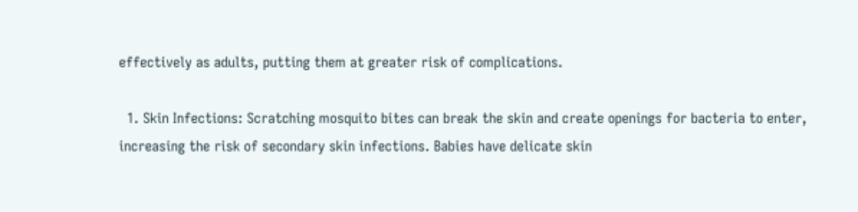effectively as adults, putting them at greater risk of complications.

  1. Skin Infections: Scratching mosquito bites can break the skin and create openings for bacteria to enter, increasing the risk of secondary skin infections. Babies have delicate skin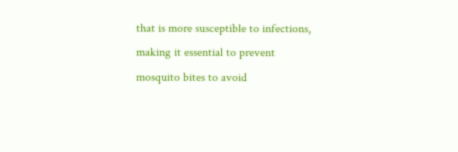that is more susceptible to infections, making it essential to prevent mosquito bites to avoid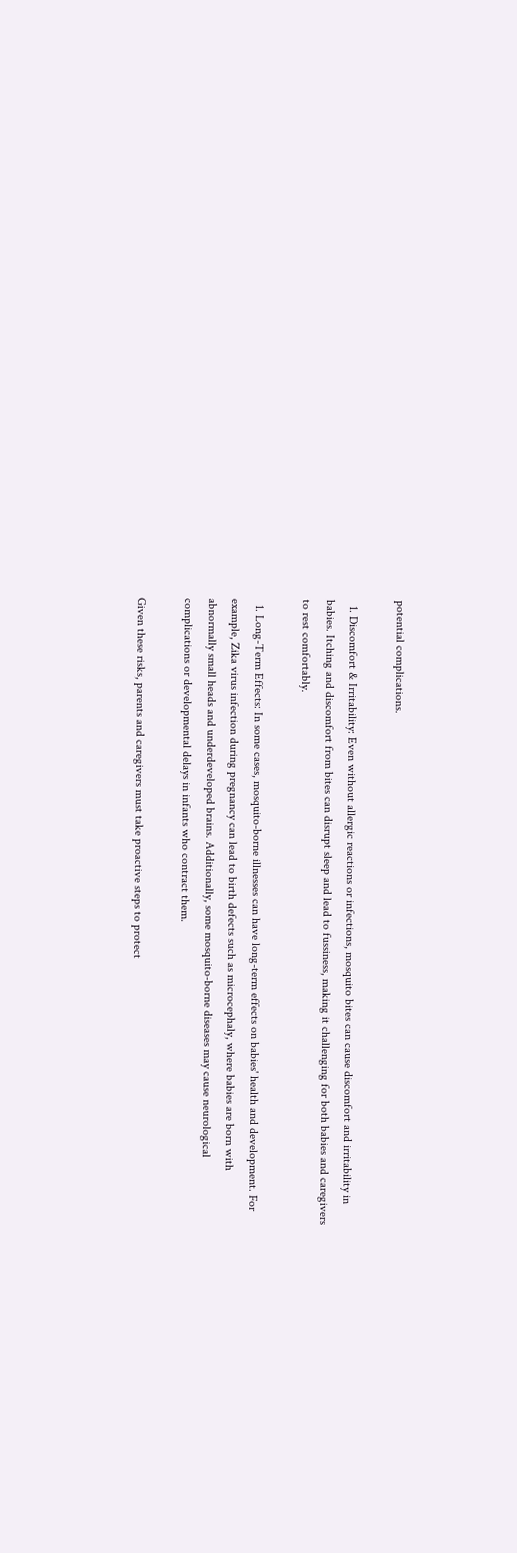potential complications.

  1. Discomfort & Irritability: Even without allergic reactions or infections, mosquito bites can cause discomfort and irritability in babies. Itching and discomfort from bites can disrupt sleep and lead to fussiness, making it challenging for both babies and caregivers to rest comfortably.

  1. Long-Term Effects: In some cases, mosquito-borne illnesses can have long-term effects on babies' health and development. For example, Zika virus infection during pregnancy can lead to birth defects such as microcephaly, where babies are born with abnormally small heads and underdeveloped brains. Additionally, some mosquito-borne diseases may cause neurological complications or developmental delays in infants who contract them.

Given these risks, parents and caregivers must take proactive steps to protect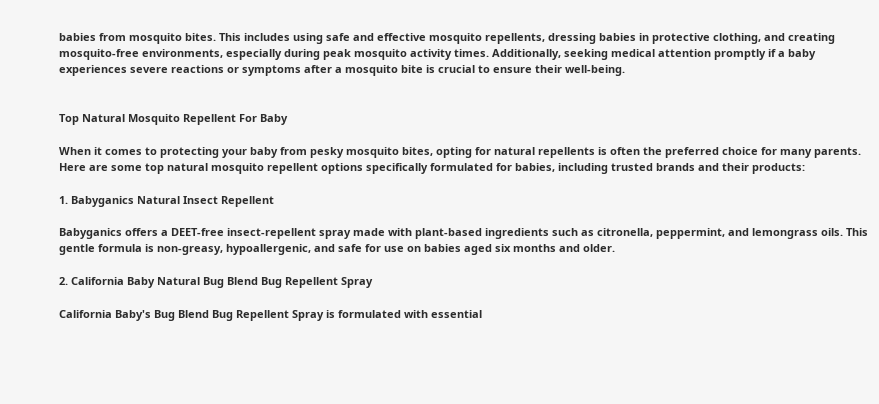babies from mosquito bites. This includes using safe and effective mosquito repellents, dressing babies in protective clothing, and creating mosquito-free environments, especially during peak mosquito activity times. Additionally, seeking medical attention promptly if a baby experiences severe reactions or symptoms after a mosquito bite is crucial to ensure their well-being.


Top Natural Mosquito Repellent For Baby

When it comes to protecting your baby from pesky mosquito bites, opting for natural repellents is often the preferred choice for many parents. Here are some top natural mosquito repellent options specifically formulated for babies, including trusted brands and their products:

1. Babyganics Natural Insect Repellent

Babyganics offers a DEET-free insect-repellent spray made with plant-based ingredients such as citronella, peppermint, and lemongrass oils. This gentle formula is non-greasy, hypoallergenic, and safe for use on babies aged six months and older.

2. California Baby Natural Bug Blend Bug Repellent Spray

California Baby's Bug Blend Bug Repellent Spray is formulated with essential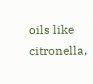oils like citronella,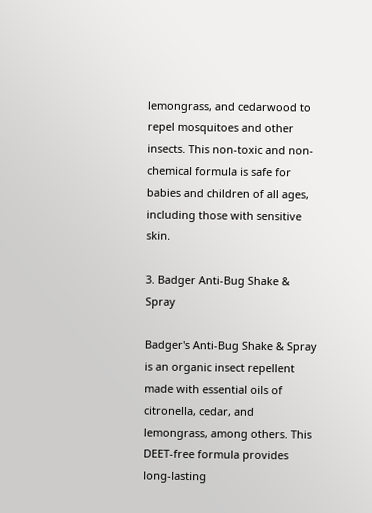lemongrass, and cedarwood to repel mosquitoes and other insects. This non-toxic and non-chemical formula is safe for babies and children of all ages, including those with sensitive skin.

3. Badger Anti-Bug Shake & Spray

Badger's Anti-Bug Shake & Spray is an organic insect repellent made with essential oils of citronella, cedar, and lemongrass, among others. This DEET-free formula provides long-lasting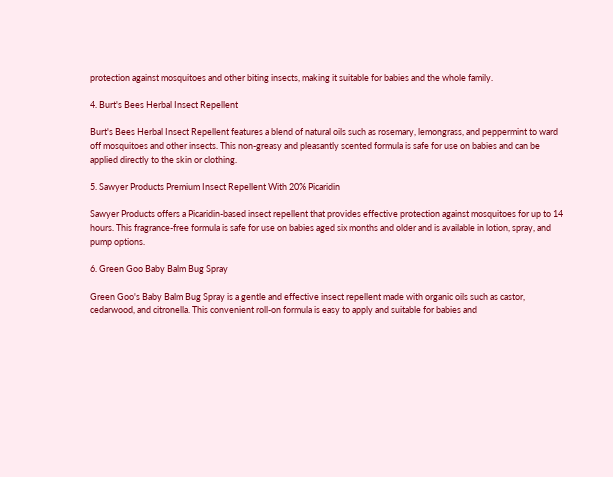protection against mosquitoes and other biting insects, making it suitable for babies and the whole family.

4. Burt's Bees Herbal Insect Repellent

Burt's Bees Herbal Insect Repellent features a blend of natural oils such as rosemary, lemongrass, and peppermint to ward off mosquitoes and other insects. This non-greasy and pleasantly scented formula is safe for use on babies and can be applied directly to the skin or clothing.

5. Sawyer Products Premium Insect Repellent With 20% Picaridin

Sawyer Products offers a Picaridin-based insect repellent that provides effective protection against mosquitoes for up to 14 hours. This fragrance-free formula is safe for use on babies aged six months and older and is available in lotion, spray, and pump options.

6. Green Goo Baby Balm Bug Spray

Green Goo's Baby Balm Bug Spray is a gentle and effective insect repellent made with organic oils such as castor, cedarwood, and citronella. This convenient roll-on formula is easy to apply and suitable for babies and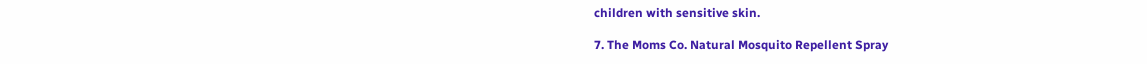children with sensitive skin.

7. The Moms Co. Natural Mosquito Repellent Spray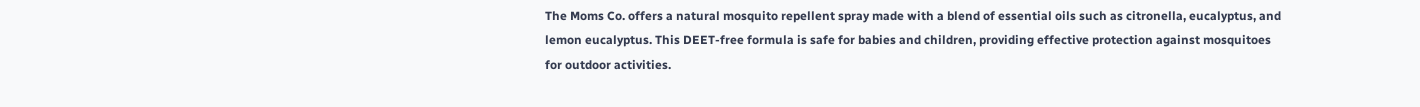The Moms Co. offers a natural mosquito repellent spray made with a blend of essential oils such as citronella, eucalyptus, and lemon eucalyptus. This DEET-free formula is safe for babies and children, providing effective protection against mosquitoes for outdoor activities.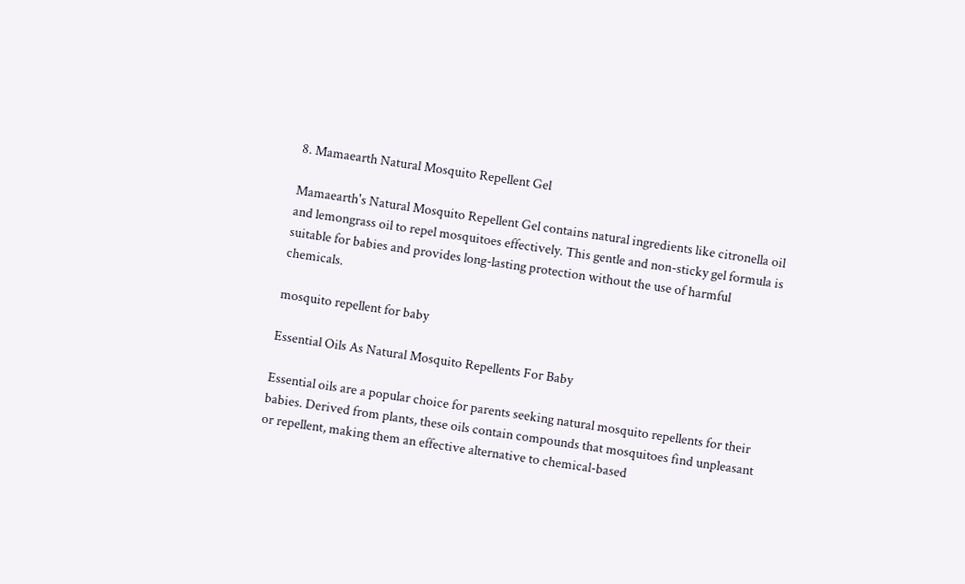8. Mamaearth Natural Mosquito Repellent Gel

Mamaearth's Natural Mosquito Repellent Gel contains natural ingredients like citronella oil and lemongrass oil to repel mosquitoes effectively. This gentle and non-sticky gel formula is suitable for babies and provides long-lasting protection without the use of harmful chemicals.

mosquito repellent for baby

Essential Oils As Natural Mosquito Repellents For Baby

Essential oils are a popular choice for parents seeking natural mosquito repellents for their babies. Derived from plants, these oils contain compounds that mosquitoes find unpleasant or repellent, making them an effective alternative to chemical-based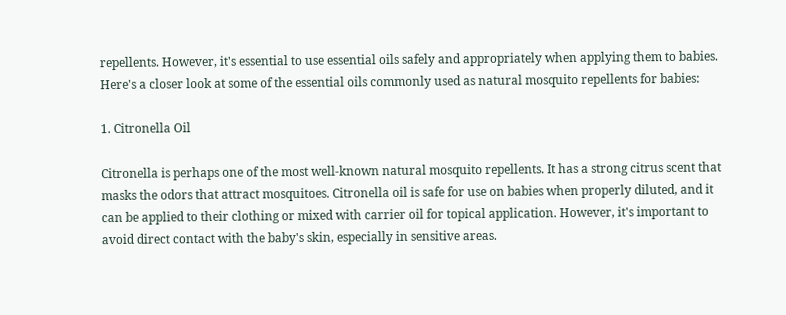repellents. However, it's essential to use essential oils safely and appropriately when applying them to babies. Here's a closer look at some of the essential oils commonly used as natural mosquito repellents for babies:

1. Citronella Oil

Citronella is perhaps one of the most well-known natural mosquito repellents. It has a strong citrus scent that masks the odors that attract mosquitoes. Citronella oil is safe for use on babies when properly diluted, and it can be applied to their clothing or mixed with carrier oil for topical application. However, it's important to avoid direct contact with the baby's skin, especially in sensitive areas.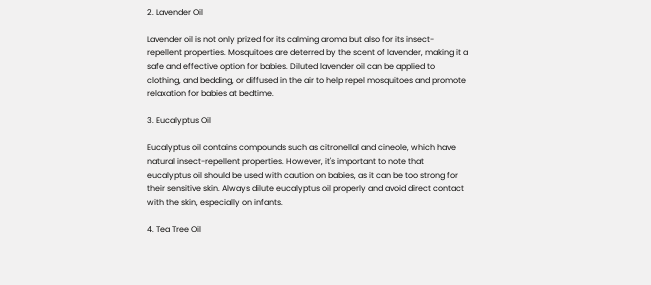2. Lavender Oil

Lavender oil is not only prized for its calming aroma but also for its insect-repellent properties. Mosquitoes are deterred by the scent of lavender, making it a safe and effective option for babies. Diluted lavender oil can be applied to clothing, and bedding, or diffused in the air to help repel mosquitoes and promote relaxation for babies at bedtime.

3. Eucalyptus Oil

Eucalyptus oil contains compounds such as citronellal and cineole, which have natural insect-repellent properties. However, it's important to note that eucalyptus oil should be used with caution on babies, as it can be too strong for their sensitive skin. Always dilute eucalyptus oil properly and avoid direct contact with the skin, especially on infants.

4. Tea Tree Oil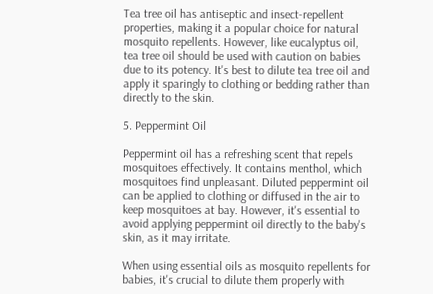Tea tree oil has antiseptic and insect-repellent properties, making it a popular choice for natural mosquito repellents. However, like eucalyptus oil, tea tree oil should be used with caution on babies due to its potency. It's best to dilute tea tree oil and apply it sparingly to clothing or bedding rather than directly to the skin.

5. Peppermint Oil

Peppermint oil has a refreshing scent that repels mosquitoes effectively. It contains menthol, which mosquitoes find unpleasant. Diluted peppermint oil can be applied to clothing or diffused in the air to keep mosquitoes at bay. However, it's essential to avoid applying peppermint oil directly to the baby's skin, as it may irritate.

When using essential oils as mosquito repellents for babies, it's crucial to dilute them properly with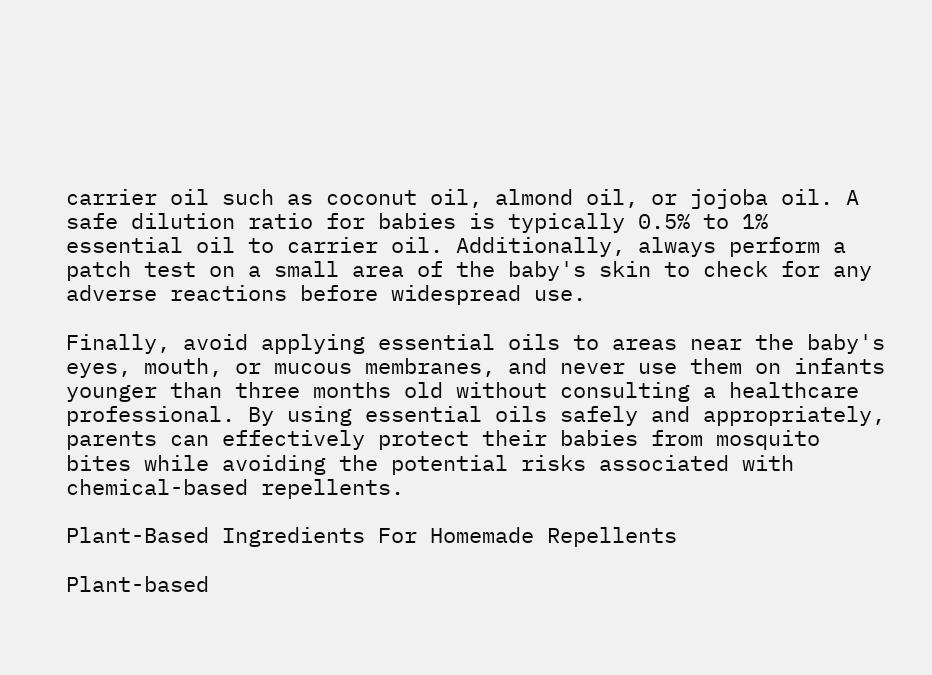carrier oil such as coconut oil, almond oil, or jojoba oil. A safe dilution ratio for babies is typically 0.5% to 1% essential oil to carrier oil. Additionally, always perform a patch test on a small area of the baby's skin to check for any adverse reactions before widespread use.

Finally, avoid applying essential oils to areas near the baby's eyes, mouth, or mucous membranes, and never use them on infants younger than three months old without consulting a healthcare professional. By using essential oils safely and appropriately, parents can effectively protect their babies from mosquito bites while avoiding the potential risks associated with chemical-based repellents.

Plant-Based Ingredients For Homemade Repellents

Plant-based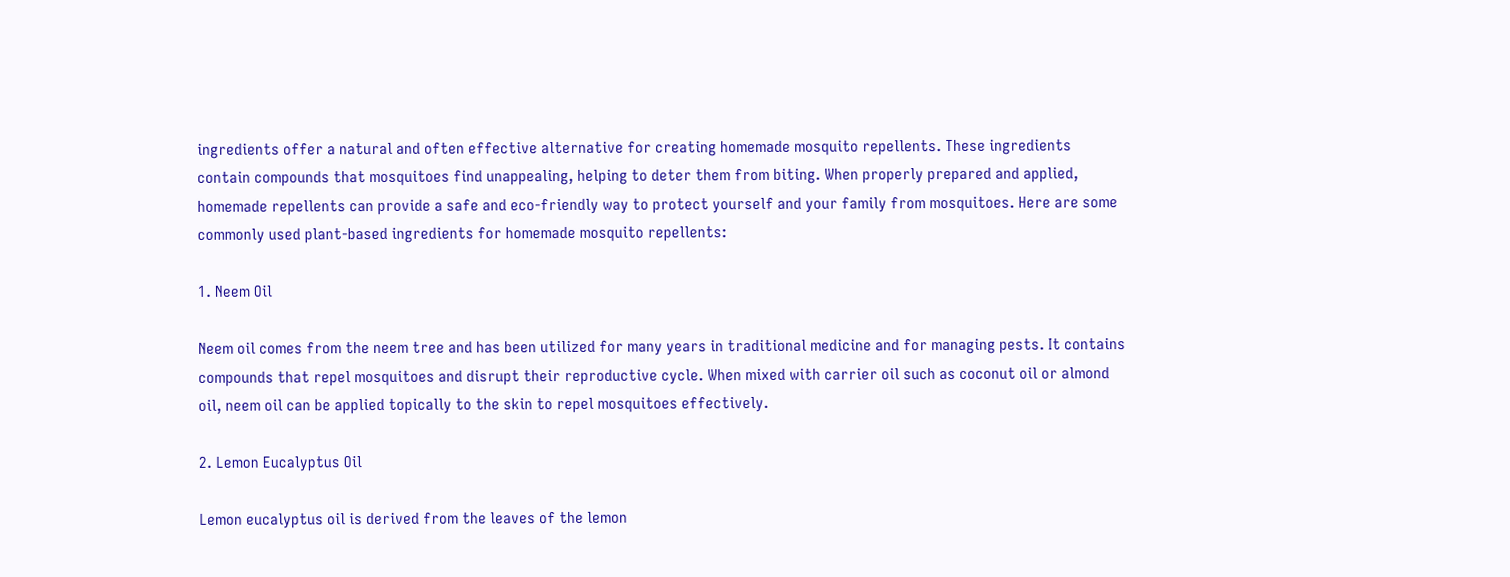ingredients offer a natural and often effective alternative for creating homemade mosquito repellents. These ingredients contain compounds that mosquitoes find unappealing, helping to deter them from biting. When properly prepared and applied, homemade repellents can provide a safe and eco-friendly way to protect yourself and your family from mosquitoes. Here are some commonly used plant-based ingredients for homemade mosquito repellents:

1. Neem Oil

Neem oil comes from the neem tree and has been utilized for many years in traditional medicine and for managing pests. It contains compounds that repel mosquitoes and disrupt their reproductive cycle. When mixed with carrier oil such as coconut oil or almond oil, neem oil can be applied topically to the skin to repel mosquitoes effectively.

2. Lemon Eucalyptus Oil

Lemon eucalyptus oil is derived from the leaves of the lemon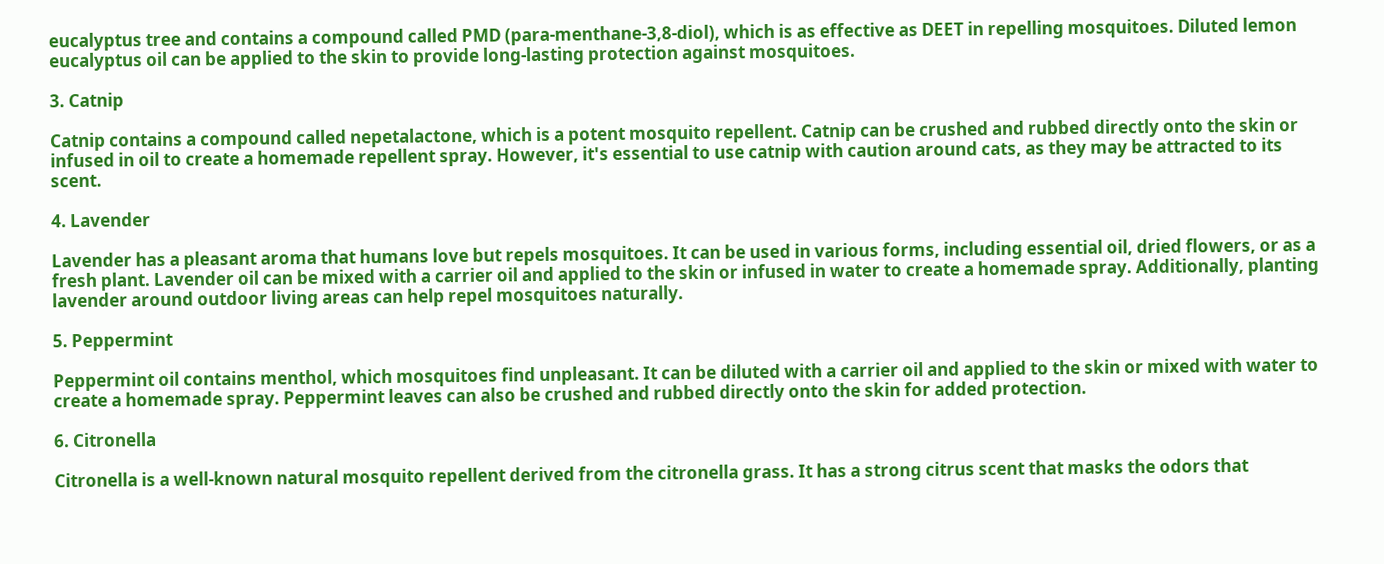eucalyptus tree and contains a compound called PMD (para-menthane-3,8-diol), which is as effective as DEET in repelling mosquitoes. Diluted lemon eucalyptus oil can be applied to the skin to provide long-lasting protection against mosquitoes.

3. Catnip

Catnip contains a compound called nepetalactone, which is a potent mosquito repellent. Catnip can be crushed and rubbed directly onto the skin or infused in oil to create a homemade repellent spray. However, it's essential to use catnip with caution around cats, as they may be attracted to its scent.

4. Lavender

Lavender has a pleasant aroma that humans love but repels mosquitoes. It can be used in various forms, including essential oil, dried flowers, or as a fresh plant. Lavender oil can be mixed with a carrier oil and applied to the skin or infused in water to create a homemade spray. Additionally, planting lavender around outdoor living areas can help repel mosquitoes naturally.

5. Peppermint

Peppermint oil contains menthol, which mosquitoes find unpleasant. It can be diluted with a carrier oil and applied to the skin or mixed with water to create a homemade spray. Peppermint leaves can also be crushed and rubbed directly onto the skin for added protection.

6. Citronella

Citronella is a well-known natural mosquito repellent derived from the citronella grass. It has a strong citrus scent that masks the odors that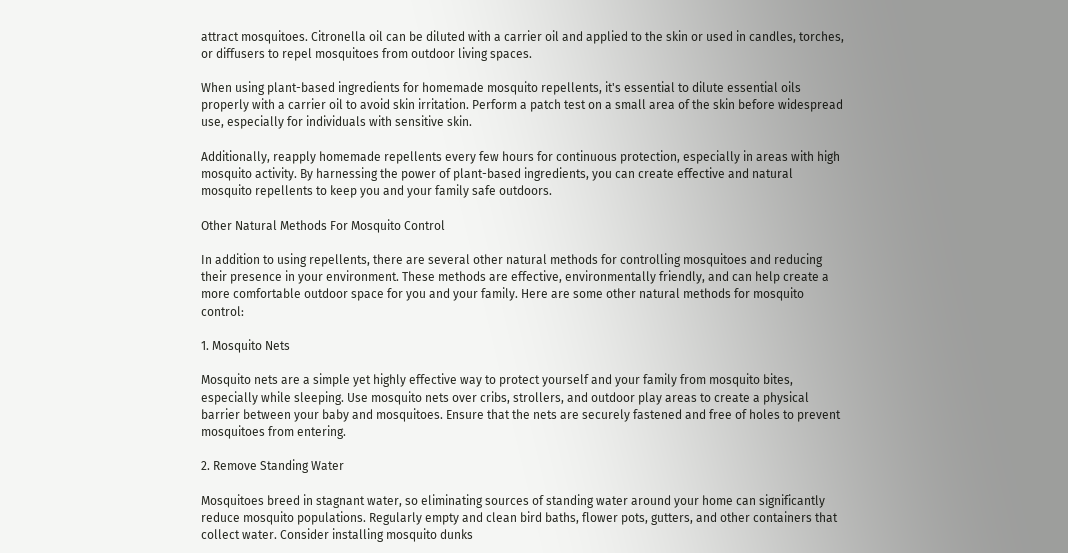attract mosquitoes. Citronella oil can be diluted with a carrier oil and applied to the skin or used in candles, torches, or diffusers to repel mosquitoes from outdoor living spaces.

When using plant-based ingredients for homemade mosquito repellents, it's essential to dilute essential oils properly with a carrier oil to avoid skin irritation. Perform a patch test on a small area of the skin before widespread use, especially for individuals with sensitive skin.

Additionally, reapply homemade repellents every few hours for continuous protection, especially in areas with high mosquito activity. By harnessing the power of plant-based ingredients, you can create effective and natural mosquito repellents to keep you and your family safe outdoors.

Other Natural Methods For Mosquito Control

In addition to using repellents, there are several other natural methods for controlling mosquitoes and reducing their presence in your environment. These methods are effective, environmentally friendly, and can help create a more comfortable outdoor space for you and your family. Here are some other natural methods for mosquito control:

1. Mosquito Nets

Mosquito nets are a simple yet highly effective way to protect yourself and your family from mosquito bites, especially while sleeping. Use mosquito nets over cribs, strollers, and outdoor play areas to create a physical barrier between your baby and mosquitoes. Ensure that the nets are securely fastened and free of holes to prevent mosquitoes from entering.

2. Remove Standing Water

Mosquitoes breed in stagnant water, so eliminating sources of standing water around your home can significantly reduce mosquito populations. Regularly empty and clean bird baths, flower pots, gutters, and other containers that collect water. Consider installing mosquito dunks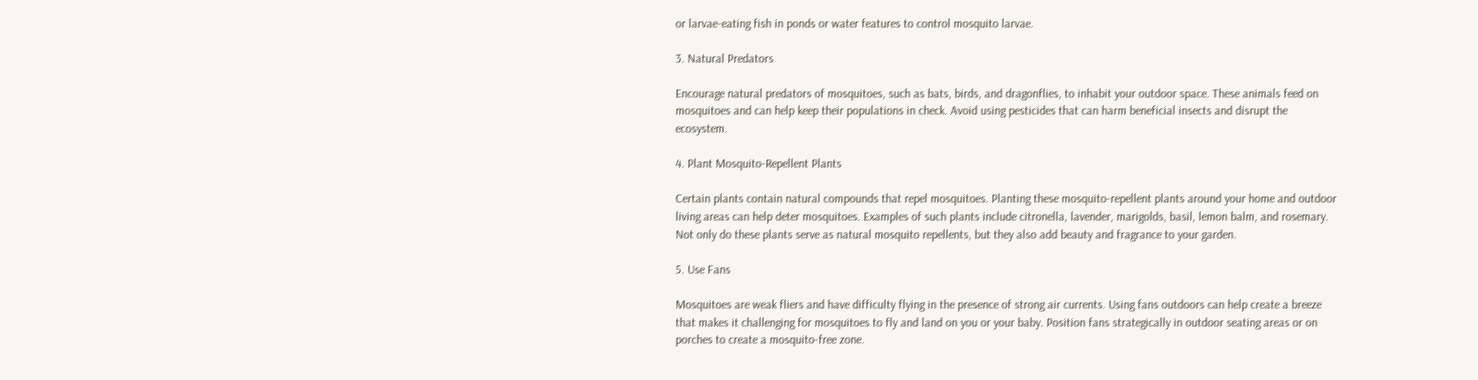or larvae-eating fish in ponds or water features to control mosquito larvae.

3. Natural Predators

Encourage natural predators of mosquitoes, such as bats, birds, and dragonflies, to inhabit your outdoor space. These animals feed on mosquitoes and can help keep their populations in check. Avoid using pesticides that can harm beneficial insects and disrupt the ecosystem.

4. Plant Mosquito-Repellent Plants

Certain plants contain natural compounds that repel mosquitoes. Planting these mosquito-repellent plants around your home and outdoor living areas can help deter mosquitoes. Examples of such plants include citronella, lavender, marigolds, basil, lemon balm, and rosemary. Not only do these plants serve as natural mosquito repellents, but they also add beauty and fragrance to your garden.

5. Use Fans

Mosquitoes are weak fliers and have difficulty flying in the presence of strong air currents. Using fans outdoors can help create a breeze that makes it challenging for mosquitoes to fly and land on you or your baby. Position fans strategically in outdoor seating areas or on porches to create a mosquito-free zone.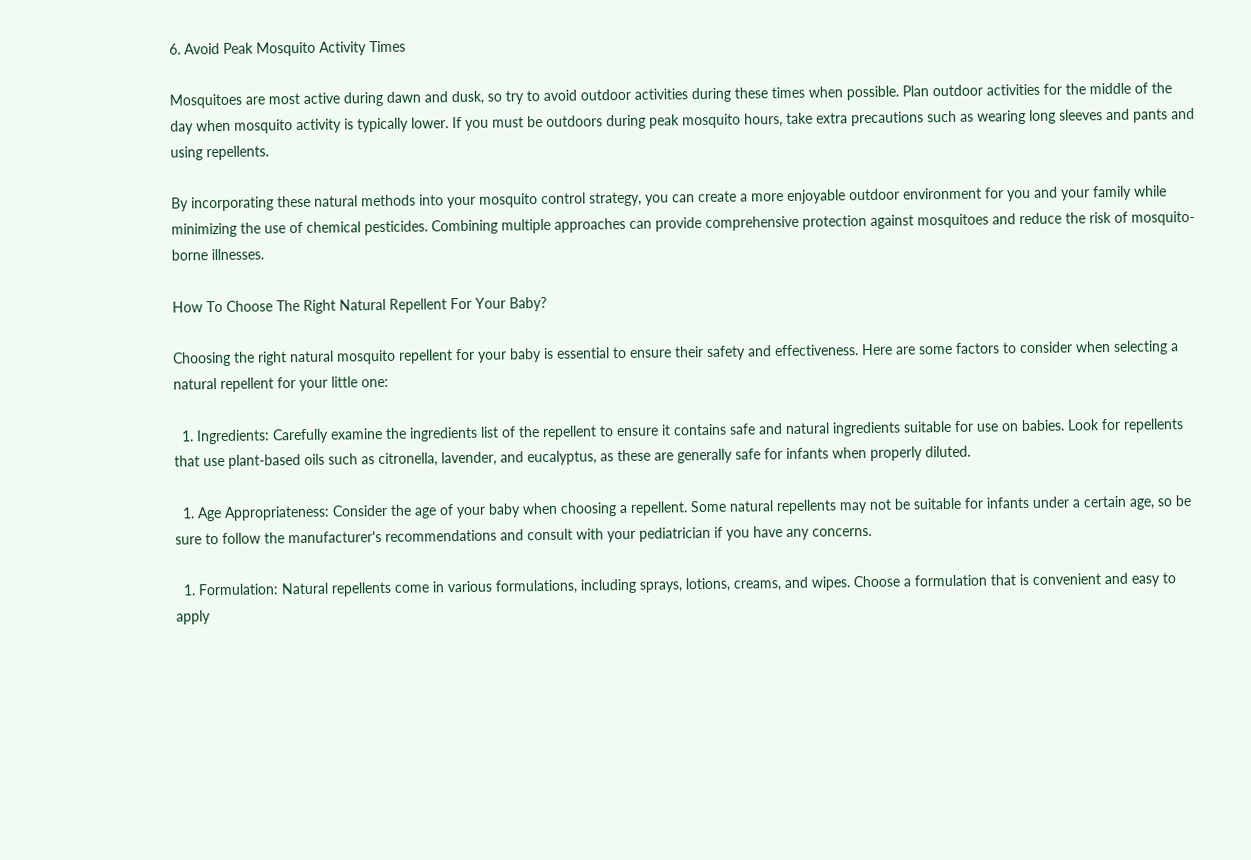6. Avoid Peak Mosquito Activity Times

Mosquitoes are most active during dawn and dusk, so try to avoid outdoor activities during these times when possible. Plan outdoor activities for the middle of the day when mosquito activity is typically lower. If you must be outdoors during peak mosquito hours, take extra precautions such as wearing long sleeves and pants and using repellents.

By incorporating these natural methods into your mosquito control strategy, you can create a more enjoyable outdoor environment for you and your family while minimizing the use of chemical pesticides. Combining multiple approaches can provide comprehensive protection against mosquitoes and reduce the risk of mosquito-borne illnesses.

How To Choose The Right Natural Repellent For Your Baby?

Choosing the right natural mosquito repellent for your baby is essential to ensure their safety and effectiveness. Here are some factors to consider when selecting a natural repellent for your little one:

  1. Ingredients: Carefully examine the ingredients list of the repellent to ensure it contains safe and natural ingredients suitable for use on babies. Look for repellents that use plant-based oils such as citronella, lavender, and eucalyptus, as these are generally safe for infants when properly diluted.

  1. Age Appropriateness: Consider the age of your baby when choosing a repellent. Some natural repellents may not be suitable for infants under a certain age, so be sure to follow the manufacturer's recommendations and consult with your pediatrician if you have any concerns.

  1. Formulation: Natural repellents come in various formulations, including sprays, lotions, creams, and wipes. Choose a formulation that is convenient and easy to apply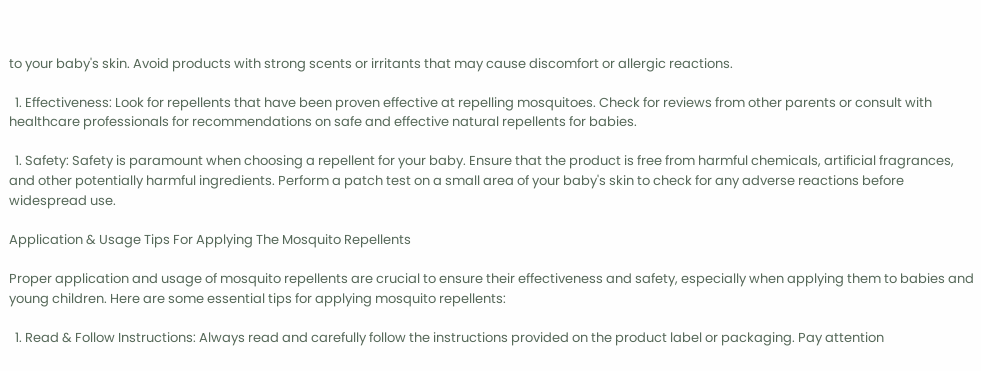to your baby's skin. Avoid products with strong scents or irritants that may cause discomfort or allergic reactions.

  1. Effectiveness: Look for repellents that have been proven effective at repelling mosquitoes. Check for reviews from other parents or consult with healthcare professionals for recommendations on safe and effective natural repellents for babies.

  1. Safety: Safety is paramount when choosing a repellent for your baby. Ensure that the product is free from harmful chemicals, artificial fragrances, and other potentially harmful ingredients. Perform a patch test on a small area of your baby's skin to check for any adverse reactions before widespread use.

Application & Usage Tips For Applying The Mosquito Repellents

Proper application and usage of mosquito repellents are crucial to ensure their effectiveness and safety, especially when applying them to babies and young children. Here are some essential tips for applying mosquito repellents:

  1. Read & Follow Instructions: Always read and carefully follow the instructions provided on the product label or packaging. Pay attention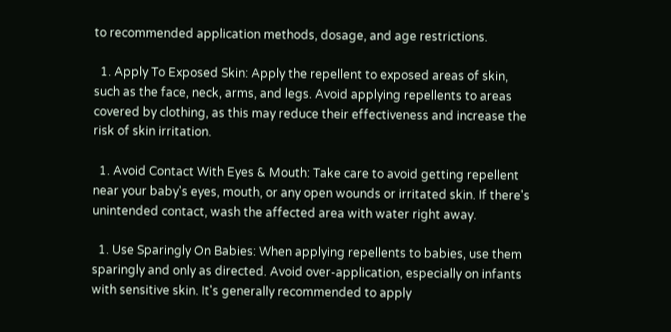to recommended application methods, dosage, and age restrictions.

  1. Apply To Exposed Skin: Apply the repellent to exposed areas of skin, such as the face, neck, arms, and legs. Avoid applying repellents to areas covered by clothing, as this may reduce their effectiveness and increase the risk of skin irritation.

  1. Avoid Contact With Eyes & Mouth: Take care to avoid getting repellent near your baby's eyes, mouth, or any open wounds or irritated skin. If there's unintended contact, wash the affected area with water right away.

  1. Use Sparingly On Babies: When applying repellents to babies, use them sparingly and only as directed. Avoid over-application, especially on infants with sensitive skin. It's generally recommended to apply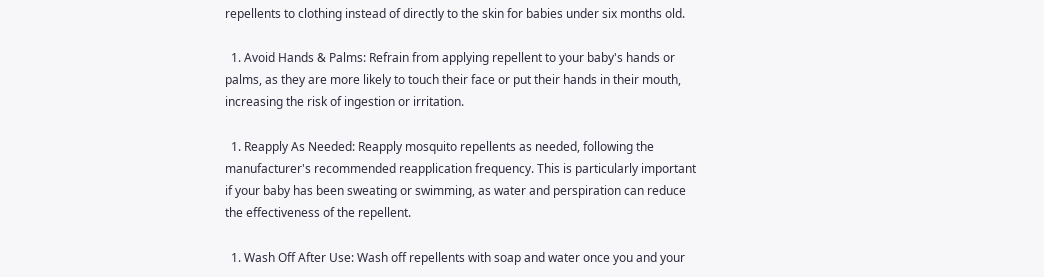repellents to clothing instead of directly to the skin for babies under six months old.

  1. Avoid Hands & Palms: Refrain from applying repellent to your baby's hands or palms, as they are more likely to touch their face or put their hands in their mouth, increasing the risk of ingestion or irritation.

  1. Reapply As Needed: Reapply mosquito repellents as needed, following the manufacturer's recommended reapplication frequency. This is particularly important if your baby has been sweating or swimming, as water and perspiration can reduce the effectiveness of the repellent.

  1. Wash Off After Use: Wash off repellents with soap and water once you and your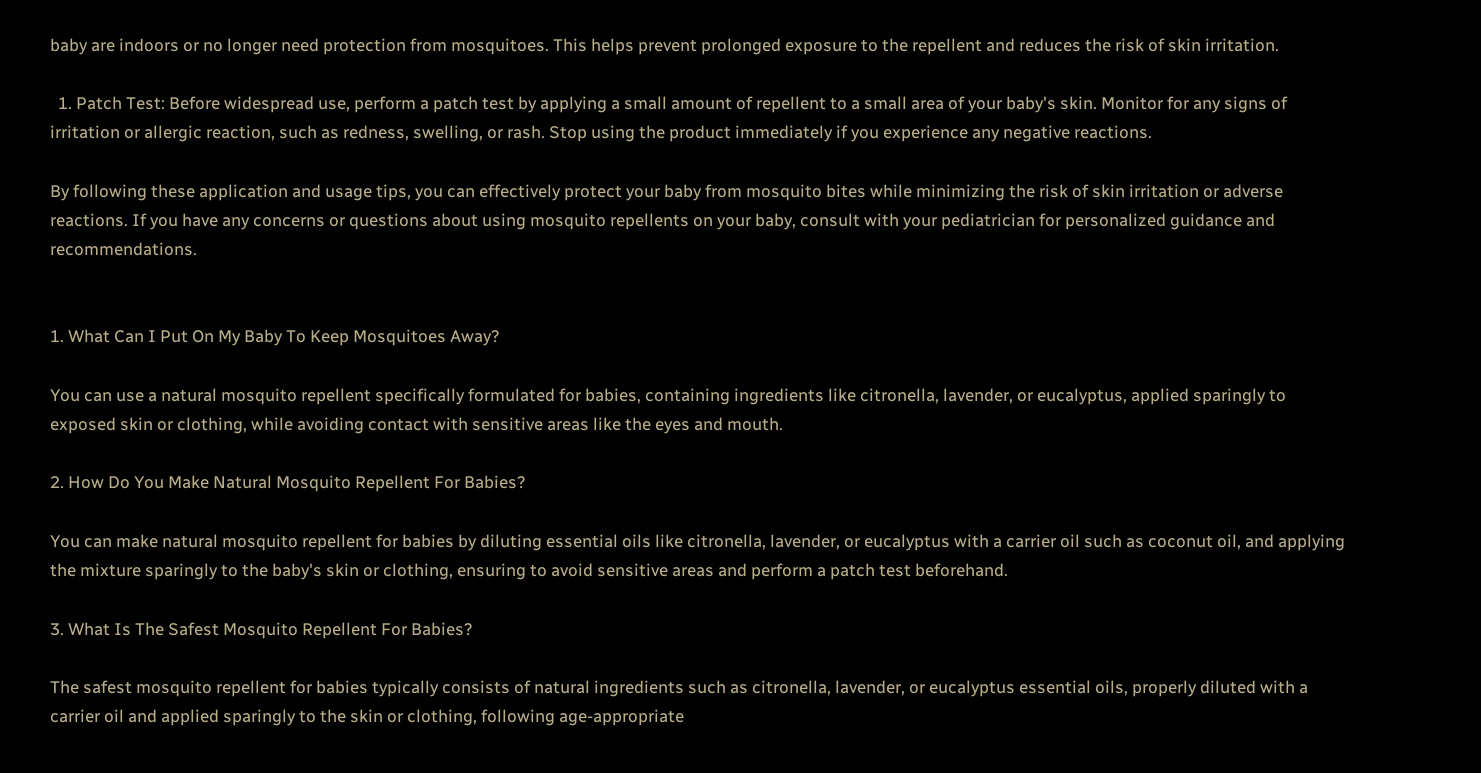baby are indoors or no longer need protection from mosquitoes. This helps prevent prolonged exposure to the repellent and reduces the risk of skin irritation.

  1. Patch Test: Before widespread use, perform a patch test by applying a small amount of repellent to a small area of your baby's skin. Monitor for any signs of irritation or allergic reaction, such as redness, swelling, or rash. Stop using the product immediately if you experience any negative reactions.

By following these application and usage tips, you can effectively protect your baby from mosquito bites while minimizing the risk of skin irritation or adverse reactions. If you have any concerns or questions about using mosquito repellents on your baby, consult with your pediatrician for personalized guidance and recommendations.


1. What Can I Put On My Baby To Keep Mosquitoes Away?

You can use a natural mosquito repellent specifically formulated for babies, containing ingredients like citronella, lavender, or eucalyptus, applied sparingly to exposed skin or clothing, while avoiding contact with sensitive areas like the eyes and mouth.

2. How Do You Make Natural Mosquito Repellent For Babies?

You can make natural mosquito repellent for babies by diluting essential oils like citronella, lavender, or eucalyptus with a carrier oil such as coconut oil, and applying the mixture sparingly to the baby's skin or clothing, ensuring to avoid sensitive areas and perform a patch test beforehand.

3. What Is The Safest Mosquito Repellent For Babies?

The safest mosquito repellent for babies typically consists of natural ingredients such as citronella, lavender, or eucalyptus essential oils, properly diluted with a carrier oil and applied sparingly to the skin or clothing, following age-appropriate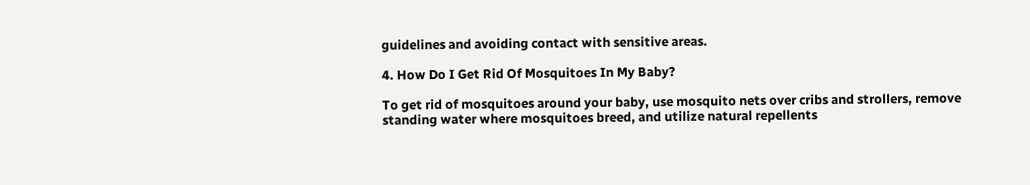guidelines and avoiding contact with sensitive areas.

4. How Do I Get Rid Of Mosquitoes In My Baby?

To get rid of mosquitoes around your baby, use mosquito nets over cribs and strollers, remove standing water where mosquitoes breed, and utilize natural repellents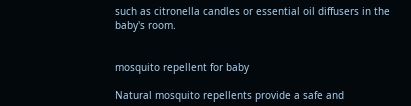such as citronella candles or essential oil diffusers in the baby's room.


mosquito repellent for baby

Natural mosquito repellents provide a safe and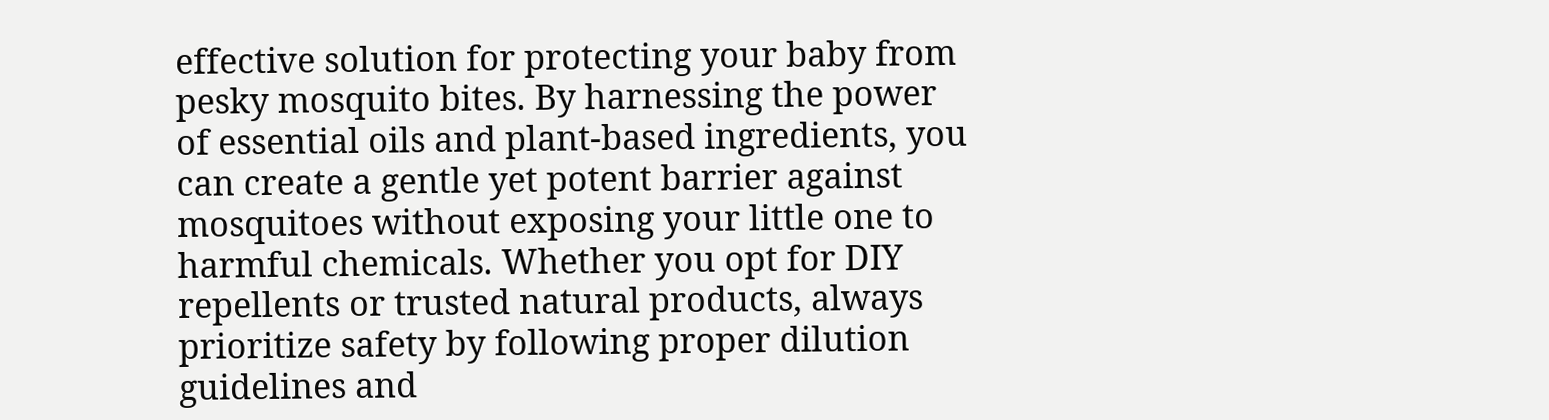effective solution for protecting your baby from pesky mosquito bites. By harnessing the power of essential oils and plant-based ingredients, you can create a gentle yet potent barrier against mosquitoes without exposing your little one to harmful chemicals. Whether you opt for DIY repellents or trusted natural products, always prioritize safety by following proper dilution guidelines and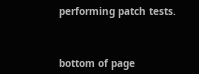performing patch tests.



bottom of page